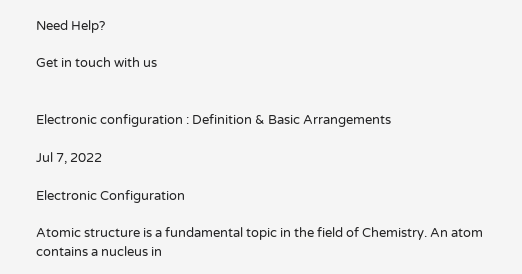Need Help?

Get in touch with us


Electronic configuration : Definition & Basic Arrangements

Jul 7, 2022

Electronic Configuration

Atomic structure is a fundamental topic in the field of Chemistry. An atom contains a nucleus in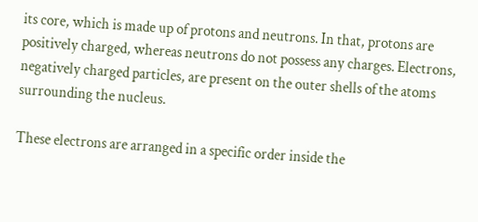its core, which is made up of protons and neutrons. In that, protons are positively charged, whereas neutrons do not possess any charges. Electrons, negatively charged particles, are present on the outer shells of the atoms surrounding the nucleus.

These electrons are arranged in a specific order inside the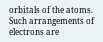orbitals of the atoms. Such arrangements of electrons are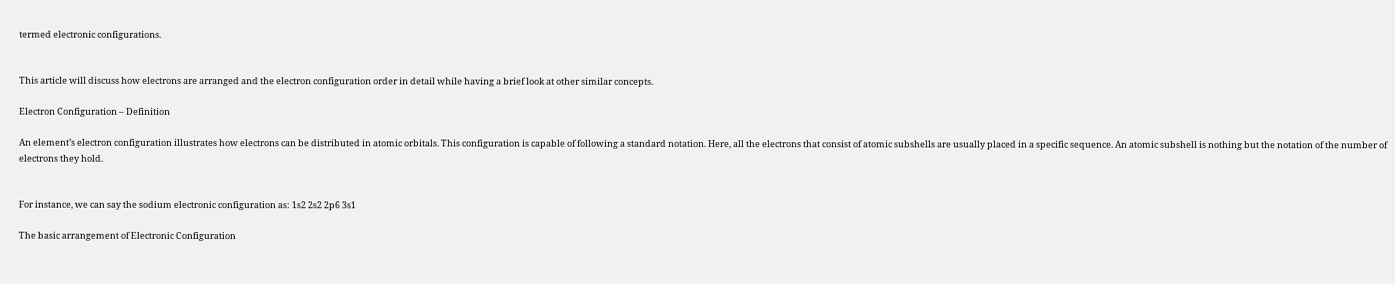termed electronic configurations.


This article will discuss how electrons are arranged and the electron configuration order in detail while having a brief look at other similar concepts.

Electron Configuration – Definition

An element’s electron configuration illustrates how electrons can be distributed in atomic orbitals. This configuration is capable of following a standard notation. Here, all the electrons that consist of atomic subshells are usually placed in a specific sequence. An atomic subshell is nothing but the notation of the number of electrons they hold.


For instance, we can say the sodium electronic configuration as: 1s2 2s2 2p6 3s1

The basic arrangement of Electronic Configuration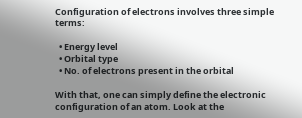Configuration of electrons involves three simple terms:

  • Energy level
  • Orbital type
  • No. of electrons present in the orbital

With that, one can simply define the electronic configuration of an atom. Look at the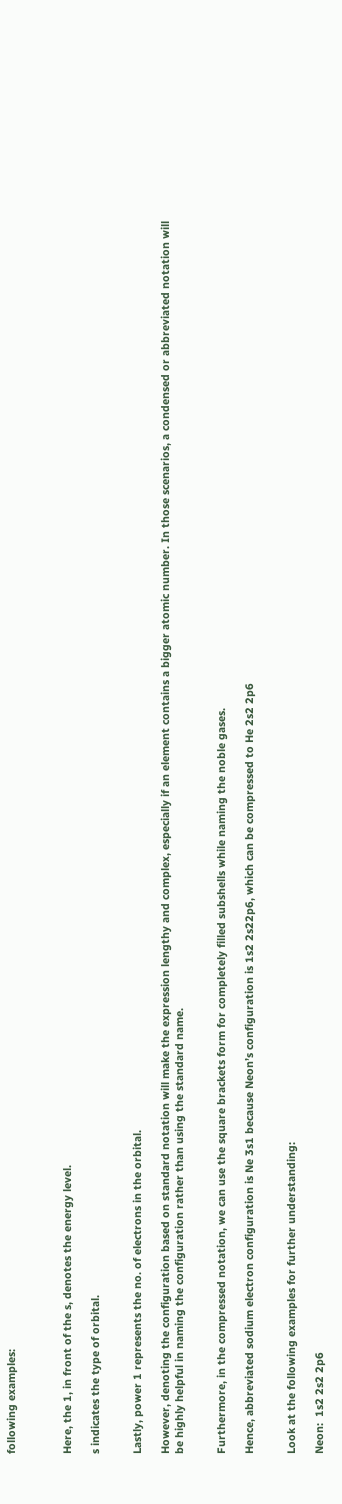following examples:



Here, the 1, in front of the s, denotes the energy level.

s indicates the type of orbital.


Lastly, power 1 represents the no. of electrons in the orbital.

However, denoting the configuration based on standard notation will make the expression lengthy and complex, especially if an element contains a bigger atomic number. In those scenarios, a condensed or abbreviated notation will be highly helpful in naming the configuration rather than using the standard name.


Furthermore, in the compressed notation, we can use the square brackets form for completely filled subshells while naming the noble gases.

Hence, abbreviated sodium electron configuration is Ne 3s1 because Neon’s configuration is 1s2 2s22p6, which can be compressed to He 2s2 2p6


Look at the following examples for further understanding:

Neon:  1s2 2s2 2p6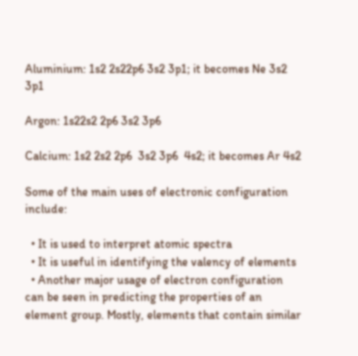Aluminium: 1s2 2s22p6 3s2 3p1; it becomes Ne 3s2 3p1

Argon: 1s22s2 2p6 3s2 3p6

Calcium: 1s2 2s2 2p6  3s2 3p6  4s2; it becomes Ar 4s2

Some of the main uses of electronic configuration include:

  • It is used to interpret atomic spectra
  • It is useful in identifying the valency of elements
  • Another major usage of electron configuration can be seen in predicting the properties of an element group. Mostly, elements that contain similar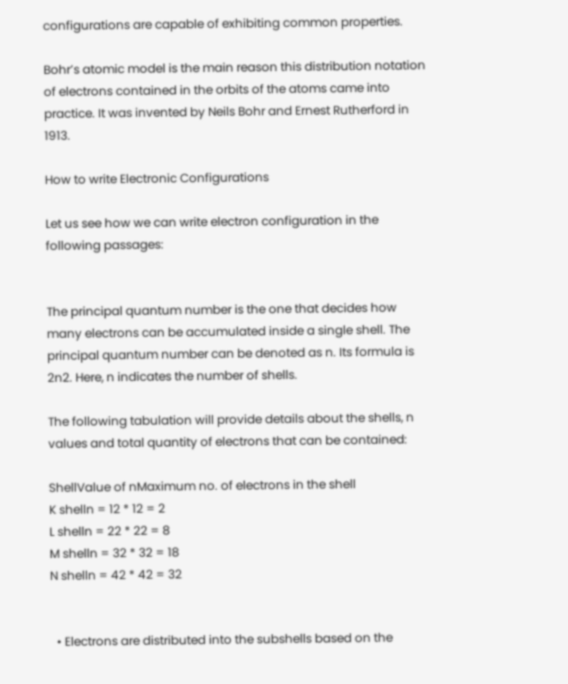configurations are capable of exhibiting common properties.

Bohr’s atomic model is the main reason this distribution notation of electrons contained in the orbits of the atoms came into practice. It was invented by Neils Bohr and Ernest Rutherford in 1913.

How to write Electronic Configurations

Let us see how we can write electron configuration in the following passages:


The principal quantum number is the one that decides how many electrons can be accumulated inside a single shell. The principal quantum number can be denoted as n. Its formula is 2n2. Here, n indicates the number of shells.

The following tabulation will provide details about the shells, n values and total quantity of electrons that can be contained:

ShellValue of nMaximum no. of electrons in the shell
K shelln = 12 * 12 = 2
L shelln = 22 * 22 = 8
M shelln = 32 * 32 = 18
N shelln = 42 * 42 = 32


  • Electrons are distributed into the subshells based on the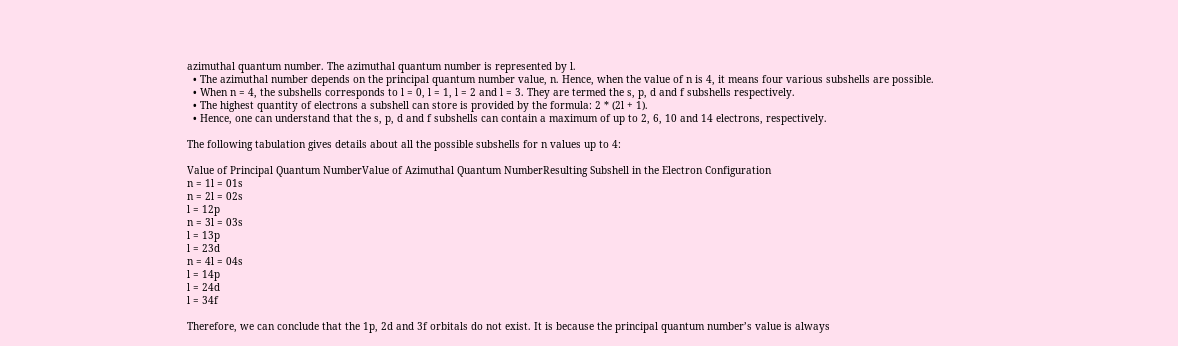azimuthal quantum number. The azimuthal quantum number is represented by l.
  • The azimuthal number depends on the principal quantum number value, n. Hence, when the value of n is 4, it means four various subshells are possible.
  • When n = 4, the subshells corresponds to l = 0, l = 1, l = 2 and l = 3. They are termed the s, p, d and f subshells respectively.
  • The highest quantity of electrons a subshell can store is provided by the formula: 2 * (2l + 1).
  • Hence, one can understand that the s, p, d and f subshells can contain a maximum of up to 2, 6, 10 and 14 electrons, respectively.

The following tabulation gives details about all the possible subshells for n values up to 4:

Value of Principal Quantum NumberValue of Azimuthal Quantum NumberResulting Subshell in the Electron Configuration
n = 1l = 01s
n = 2l = 02s
l = 12p
n = 3l = 03s
l = 13p
l = 23d
n = 4l = 04s
l = 14p
l = 24d
l = 34f

Therefore, we can conclude that the 1p, 2d and 3f orbitals do not exist. It is because the principal quantum number’s value is always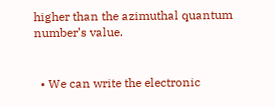higher than the azimuthal quantum number’s value.


  • We can write the electronic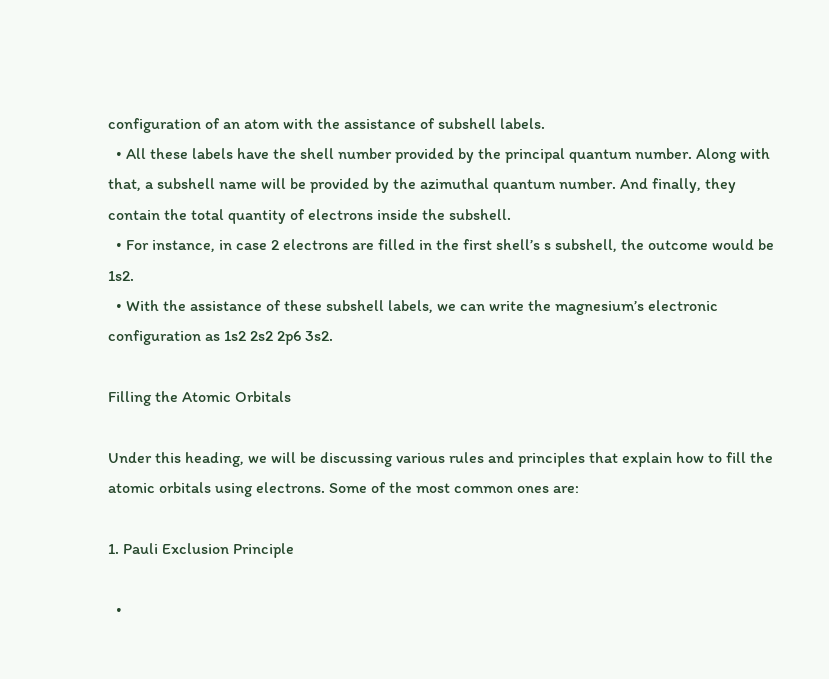configuration of an atom with the assistance of subshell labels.
  • All these labels have the shell number provided by the principal quantum number. Along with that, a subshell name will be provided by the azimuthal quantum number. And finally, they contain the total quantity of electrons inside the subshell.
  • For instance, in case 2 electrons are filled in the first shell’s s subshell, the outcome would be 1s2.
  • With the assistance of these subshell labels, we can write the magnesium’s electronic configuration as 1s2 2s2 2p6 3s2.

Filling the Atomic Orbitals

Under this heading, we will be discussing various rules and principles that explain how to fill the atomic orbitals using electrons. Some of the most common ones are:

1. Pauli Exclusion Principle

  •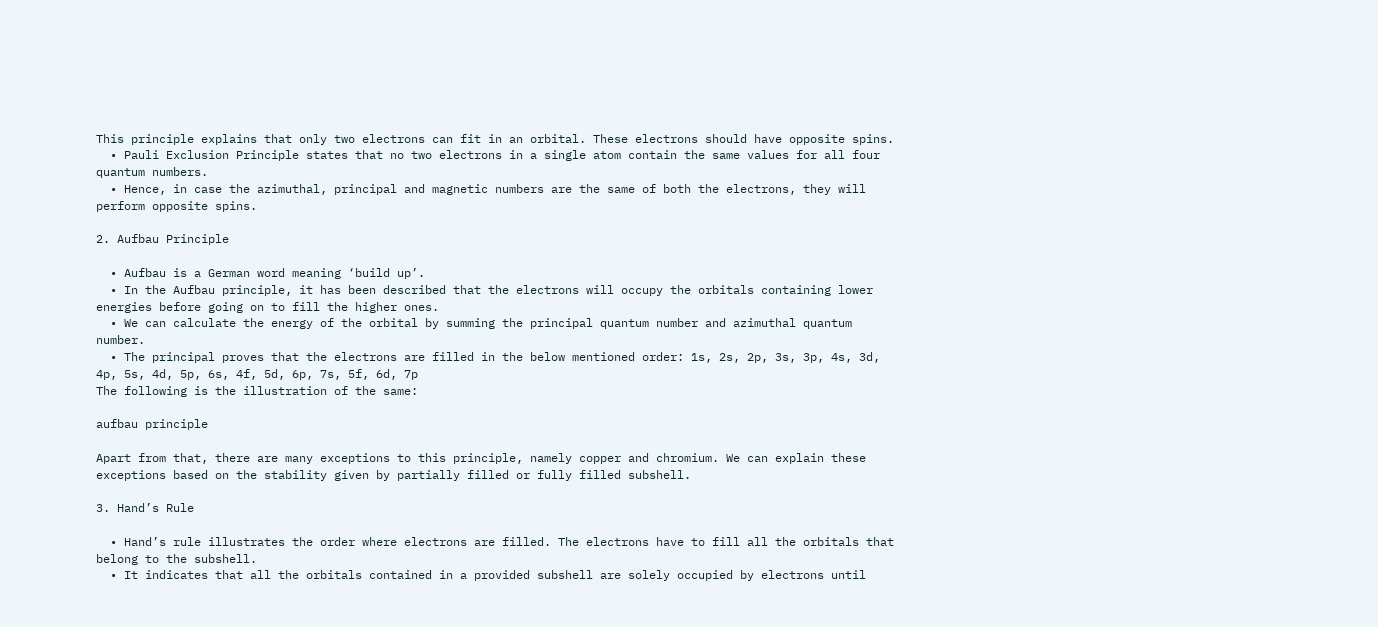This principle explains that only two electrons can fit in an orbital. These electrons should have opposite spins.
  • Pauli Exclusion Principle states that no two electrons in a single atom contain the same values for all four quantum numbers.
  • Hence, in case the azimuthal, principal and magnetic numbers are the same of both the electrons, they will perform opposite spins.

2. Aufbau Principle

  • Aufbau is a German word meaning ‘build up’.
  • In the Aufbau principle, it has been described that the electrons will occupy the orbitals containing lower energies before going on to fill the higher ones.
  • We can calculate the energy of the orbital by summing the principal quantum number and azimuthal quantum number.
  • The principal proves that the electrons are filled in the below mentioned order: 1s, 2s, 2p, 3s, 3p, 4s, 3d, 4p, 5s, 4d, 5p, 6s, 4f, 5d, 6p, 7s, 5f, 6d, 7p
The following is the illustration of the same:

aufbau principle

Apart from that, there are many exceptions to this principle, namely copper and chromium. We can explain these exceptions based on the stability given by partially filled or fully filled subshell.

3. Hand’s Rule

  • Hand’s rule illustrates the order where electrons are filled. The electrons have to fill all the orbitals that belong to the subshell.
  • It indicates that all the orbitals contained in a provided subshell are solely occupied by electrons until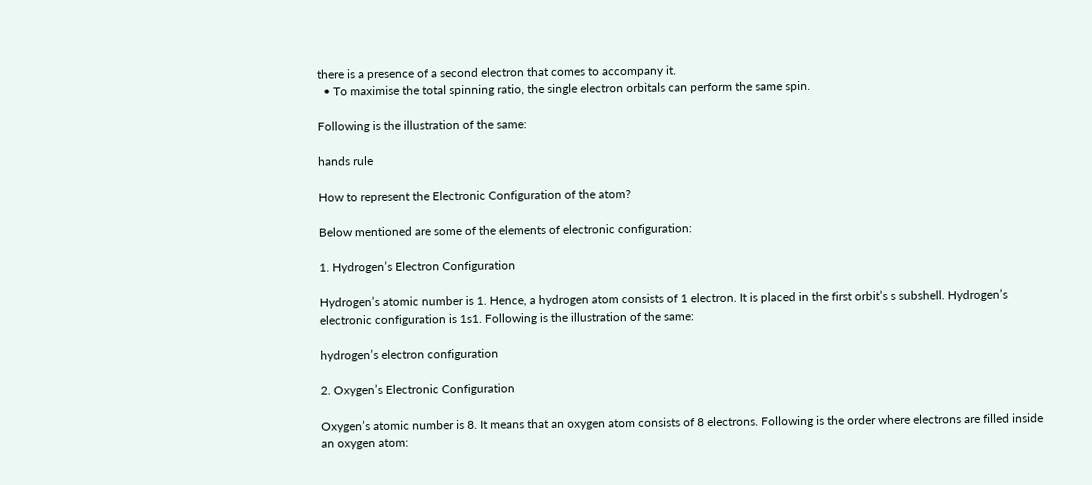there is a presence of a second electron that comes to accompany it.
  • To maximise the total spinning ratio, the single electron orbitals can perform the same spin.

Following is the illustration of the same:

hands rule

How to represent the Electronic Configuration of the atom?

Below mentioned are some of the elements of electronic configuration:

1. Hydrogen’s Electron Configuration

Hydrogen’s atomic number is 1. Hence, a hydrogen atom consists of 1 electron. It is placed in the first orbit’s s subshell. Hydrogen’s electronic configuration is 1s1. Following is the illustration of the same:

hydrogen’s electron configuration

2. Oxygen’s Electronic Configuration

Oxygen’s atomic number is 8. It means that an oxygen atom consists of 8 electrons. Following is the order where electrons are filled inside an oxygen atom: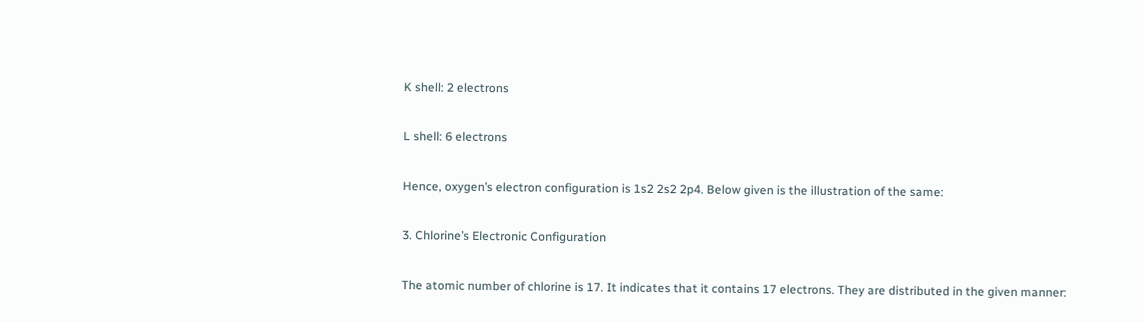K shell: 2 electrons

L shell: 6 electrons

Hence, oxygen’s electron configuration is 1s2 2s2 2p4. Below given is the illustration of the same:

3. Chlorine’s Electronic Configuration

The atomic number of chlorine is 17. It indicates that it contains 17 electrons. They are distributed in the given manner: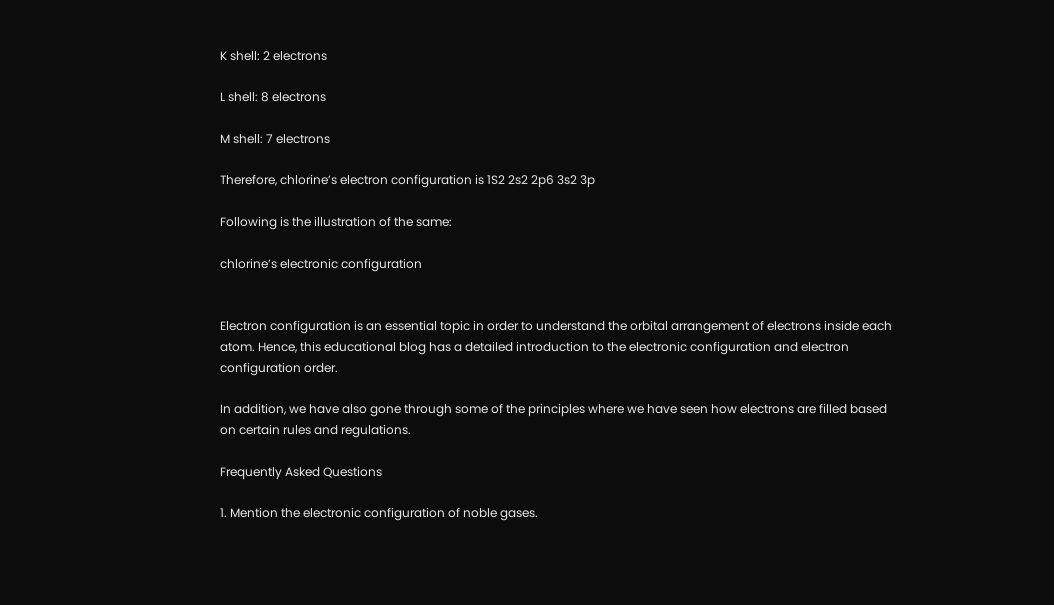K shell: 2 electrons

L shell: 8 electrons

M shell: 7 electrons

Therefore, chlorine’s electron configuration is 1S2 2s2 2p6 3s2 3p

Following is the illustration of the same:

chlorine’s electronic configuration


Electron configuration is an essential topic in order to understand the orbital arrangement of electrons inside each atom. Hence, this educational blog has a detailed introduction to the electronic configuration and electron configuration order.

In addition, we have also gone through some of the principles where we have seen how electrons are filled based on certain rules and regulations.

Frequently Asked Questions

1. Mention the electronic configuration of noble gases.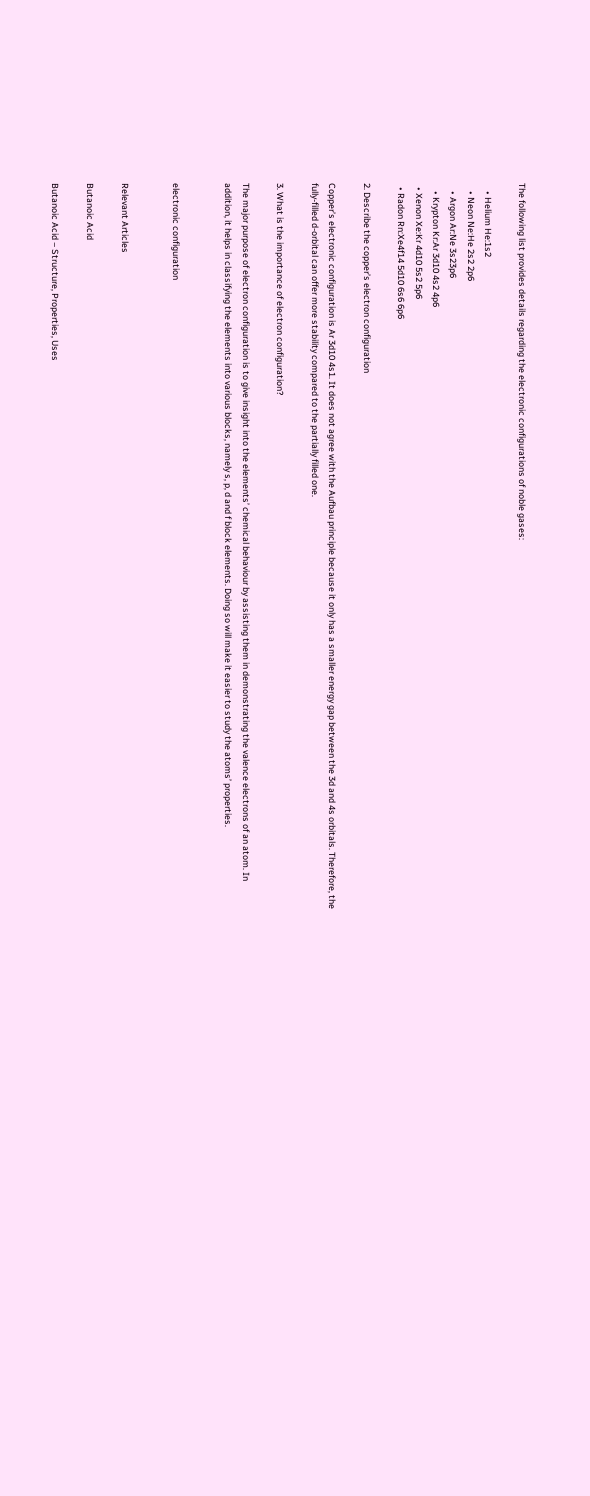The following list provides details regarding the electronic configurations of noble gases:

    • Helium He:1s2
    • Neon Ne:He 2s2 2p6
    • Argon Ar:Ne 3s23p6
    • Krypton Kr:Ar 3d10 4s2 4p6
  • Xenon Xe:Kr 4d10 5s2 5p6
  • Radon Rn:Xe4f14 5d10 6s6 6p6

2. Describe the copper’s electron configuration

Copper’s electronic configuration is Ar 3d10 4s1. It does not agree with the Aufbau principle because it only has a smaller energy gap between the 3d and 4s orbitals. Therefore, the fully-filled d-orbital can offer more stability compared to the partially filled one.

3. What is the importance of electron configuration?

The major purpose of electron configuration is to give insight into the elements’ chemical behaviour by assisting them in demonstrating the valence electrons of an atom. In addition, it helps in classifying the elements into various blocks, namely s, p, d and f block elements. Doing so will make it easier to study the atoms’ properties.


electronic configuration


Relevant Articles

Butanoic Acid

Butanoic Acid – Structure, Properties, Uses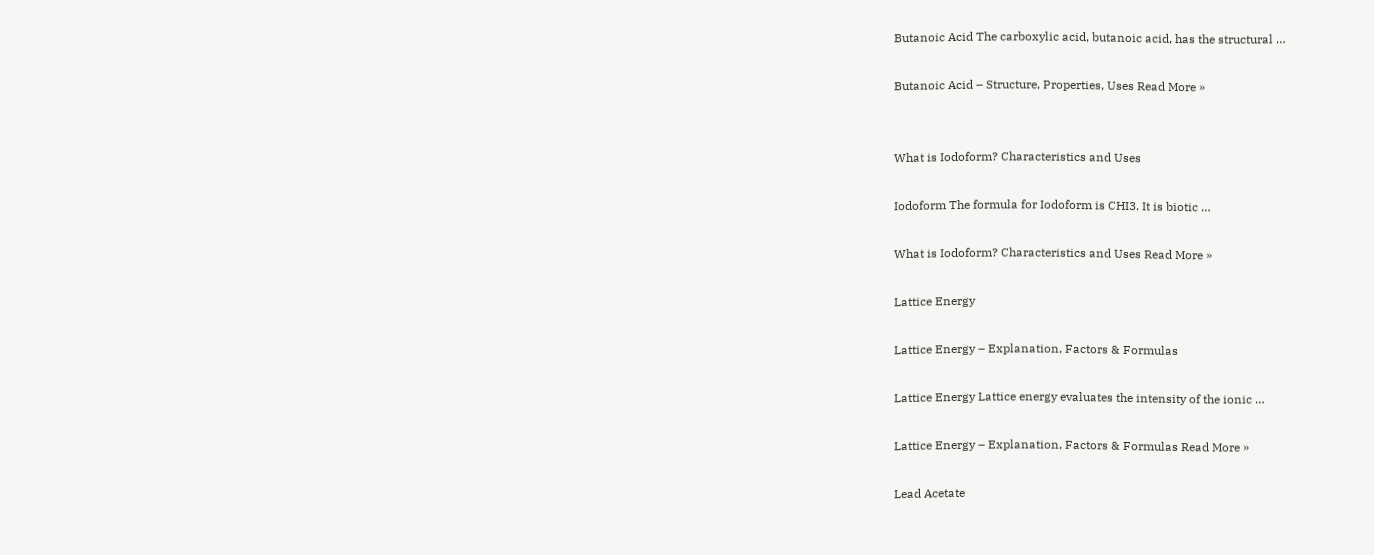Butanoic Acid The carboxylic acid, butanoic acid, has the structural …

Butanoic Acid – Structure, Properties, Uses Read More »


What is Iodoform? Characteristics and Uses

Iodoform The formula for Iodoform is CHI3. It is biotic …

What is Iodoform? Characteristics and Uses Read More »

Lattice Energy

Lattice Energy – Explanation, Factors & Formulas

Lattice Energy Lattice energy evaluates the intensity of the ionic …

Lattice Energy – Explanation, Factors & Formulas Read More »

Lead Acetate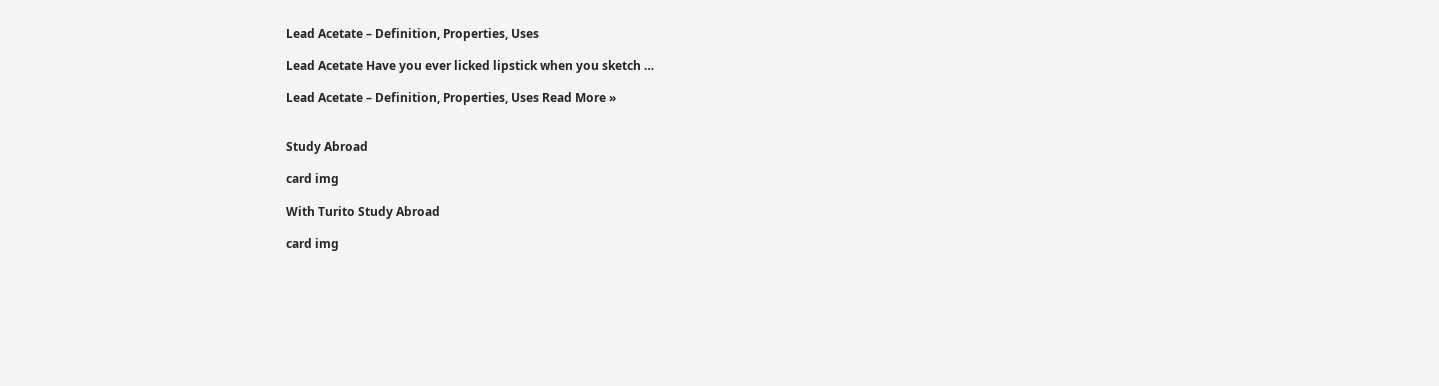Lead Acetate – Definition, Properties, Uses

Lead Acetate Have you ever licked lipstick when you sketch …

Lead Acetate – Definition, Properties, Uses Read More »


Study Abroad

card img

With Turito Study Abroad

card img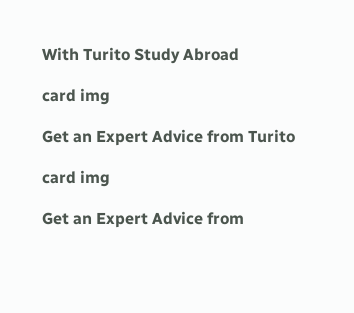With Turito Study Abroad

card img

Get an Expert Advice from Turito

card img

Get an Expert Advice from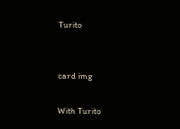Turito


card img

With Turito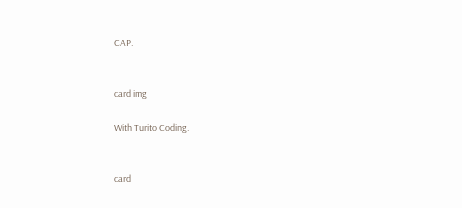CAP.


card img

With Turito Coding.


card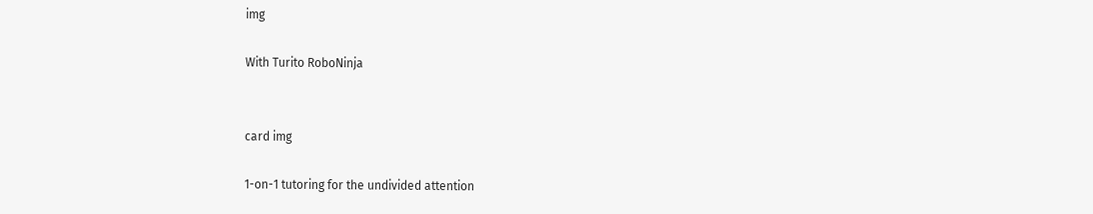img

With Turito RoboNinja


card img

1-on-1 tutoring for the undivided attention